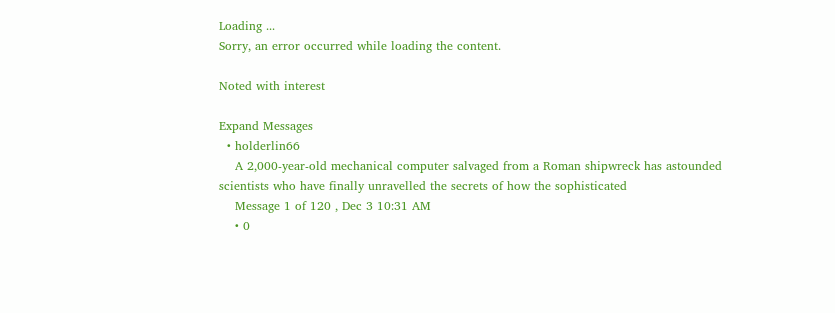Loading ...
Sorry, an error occurred while loading the content.

Noted with interest

Expand Messages
  • holderlin66
    A 2,000-year-old mechanical computer salvaged from a Roman shipwreck has astounded scientists who have finally unravelled the secrets of how the sophisticated
    Message 1 of 120 , Dec 3 10:31 AM
    • 0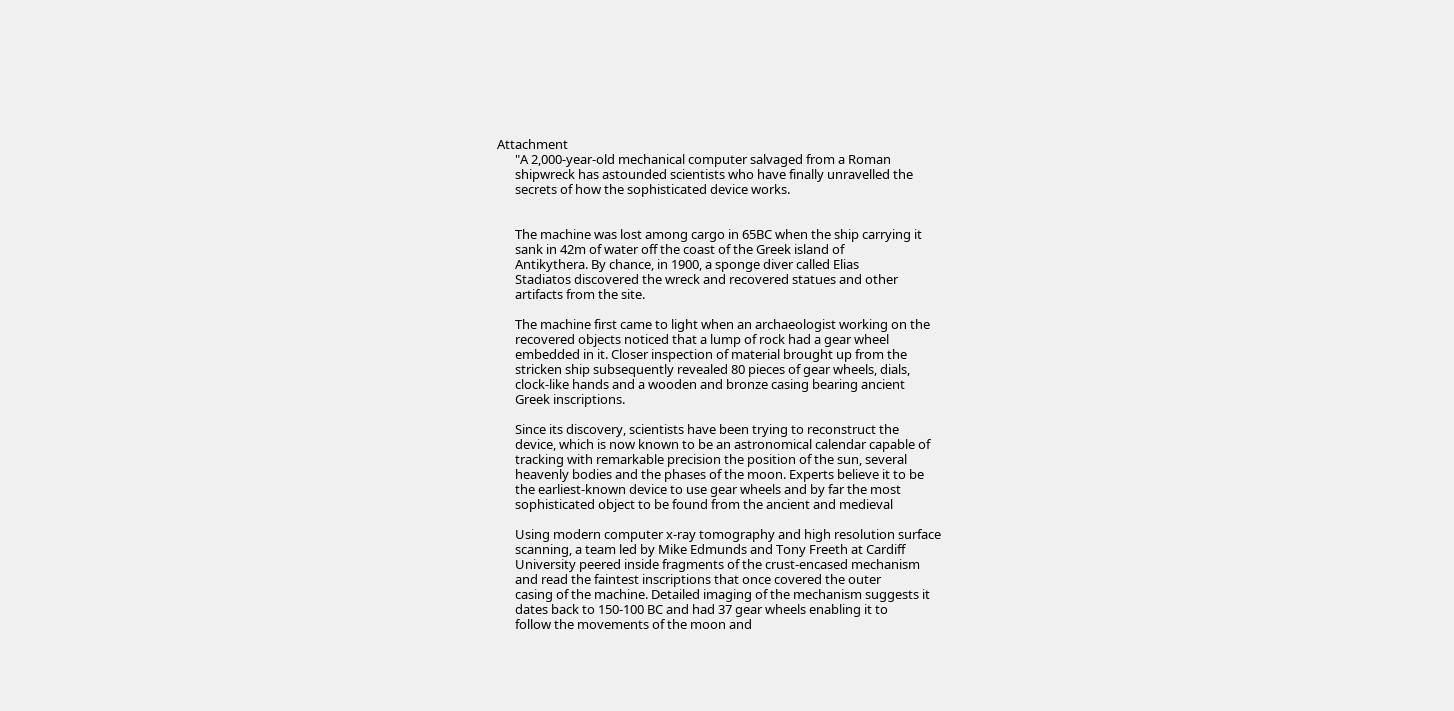Attachment
      "A 2,000-year-old mechanical computer salvaged from a Roman
      shipwreck has astounded scientists who have finally unravelled the
      secrets of how the sophisticated device works.


      The machine was lost among cargo in 65BC when the ship carrying it
      sank in 42m of water off the coast of the Greek island of
      Antikythera. By chance, in 1900, a sponge diver called Elias
      Stadiatos discovered the wreck and recovered statues and other
      artifacts from the site.

      The machine first came to light when an archaeologist working on the
      recovered objects noticed that a lump of rock had a gear wheel
      embedded in it. Closer inspection of material brought up from the
      stricken ship subsequently revealed 80 pieces of gear wheels, dials,
      clock-like hands and a wooden and bronze casing bearing ancient
      Greek inscriptions.

      Since its discovery, scientists have been trying to reconstruct the
      device, which is now known to be an astronomical calendar capable of
      tracking with remarkable precision the position of the sun, several
      heavenly bodies and the phases of the moon. Experts believe it to be
      the earliest-known device to use gear wheels and by far the most
      sophisticated object to be found from the ancient and medieval

      Using modern computer x-ray tomography and high resolution surface
      scanning, a team led by Mike Edmunds and Tony Freeth at Cardiff
      University peered inside fragments of the crust-encased mechanism
      and read the faintest inscriptions that once covered the outer
      casing of the machine. Detailed imaging of the mechanism suggests it
      dates back to 150-100 BC and had 37 gear wheels enabling it to
      follow the movements of the moon and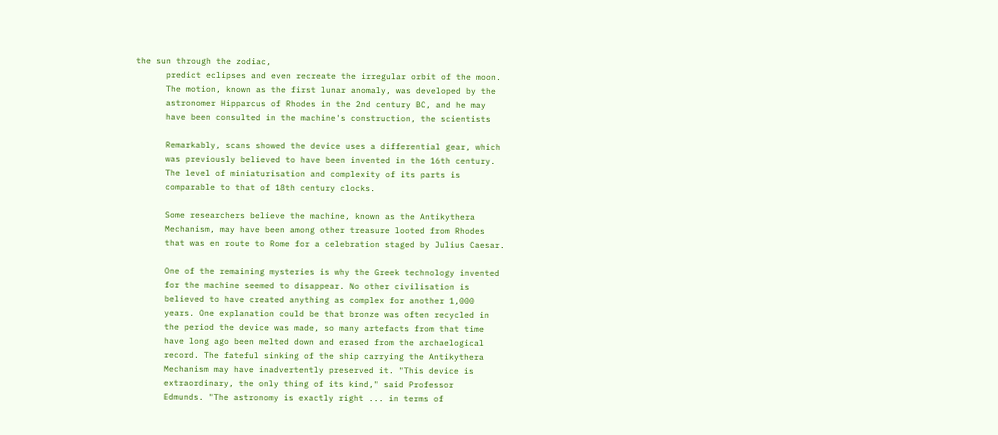the sun through the zodiac,
      predict eclipses and even recreate the irregular orbit of the moon.
      The motion, known as the first lunar anomaly, was developed by the
      astronomer Hipparcus of Rhodes in the 2nd century BC, and he may
      have been consulted in the machine's construction, the scientists

      Remarkably, scans showed the device uses a differential gear, which
      was previously believed to have been invented in the 16th century.
      The level of miniaturisation and complexity of its parts is
      comparable to that of 18th century clocks.

      Some researchers believe the machine, known as the Antikythera
      Mechanism, may have been among other treasure looted from Rhodes
      that was en route to Rome for a celebration staged by Julius Caesar.

      One of the remaining mysteries is why the Greek technology invented
      for the machine seemed to disappear. No other civilisation is
      believed to have created anything as complex for another 1,000
      years. One explanation could be that bronze was often recycled in
      the period the device was made, so many artefacts from that time
      have long ago been melted down and erased from the archaelogical
      record. The fateful sinking of the ship carrying the Antikythera
      Mechanism may have inadvertently preserved it. "This device is
      extraordinary, the only thing of its kind," said Professor
      Edmunds. "The astronomy is exactly right ... in terms of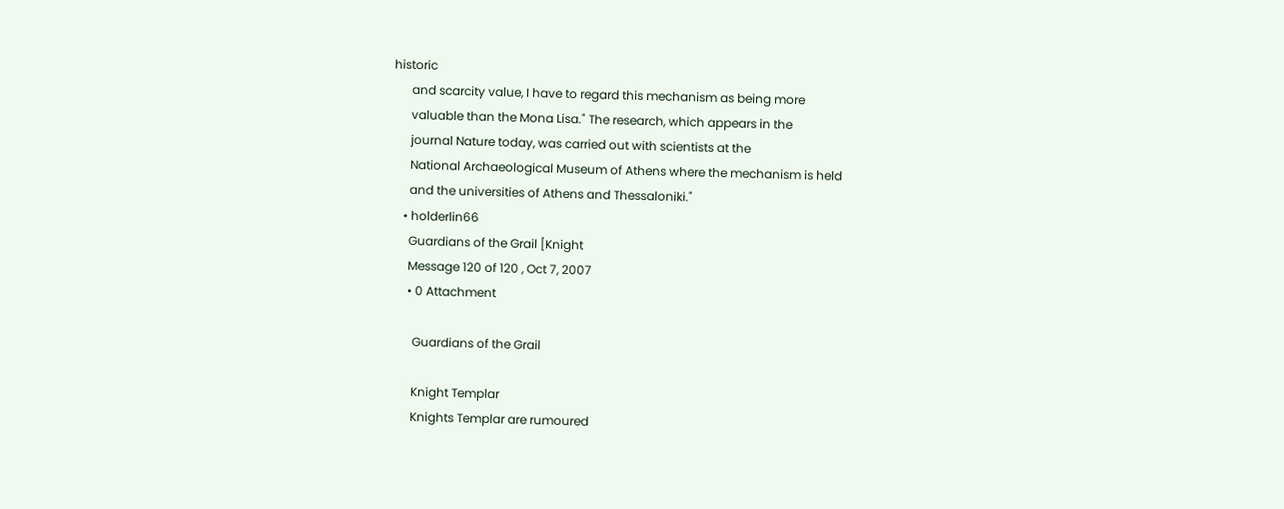historic
      and scarcity value, I have to regard this mechanism as being more
      valuable than the Mona Lisa." The research, which appears in the
      journal Nature today, was carried out with scientists at the
      National Archaeological Museum of Athens where the mechanism is held
      and the universities of Athens and Thessaloniki."
    • holderlin66
      Guardians of the Grail [Knight
      Message 120 of 120 , Oct 7, 2007
      • 0 Attachment

        Guardians of the Grail

        Knight Templar
        Knights Templar are rumoured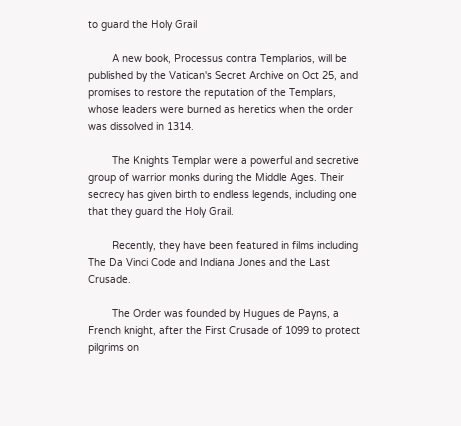to guard the Holy Grail

        A new book, Processus contra Templarios, will be published by the Vatican's Secret Archive on Oct 25, and promises to restore the reputation of the Templars, whose leaders were burned as heretics when the order was dissolved in 1314.

        The Knights Templar were a powerful and secretive group of warrior monks during the Middle Ages. Their secrecy has given birth to endless legends, including one that they guard the Holy Grail.

        Recently, they have been featured in films including The Da Vinci Code and Indiana Jones and the Last Crusade.

        The Order was founded by Hugues de Payns, a French knight, after the First Crusade of 1099 to protect pilgrims on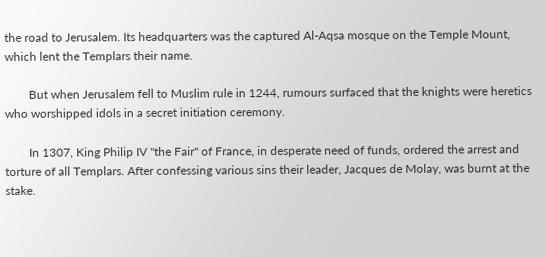the road to Jerusalem. Its headquarters was the captured Al-Aqsa mosque on the Temple Mount, which lent the Templars their name.

        But when Jerusalem fell to Muslim rule in 1244, rumours surfaced that the knights were heretics who worshipped idols in a secret initiation ceremony.

        In 1307, King Philip IV "the Fair" of France, in desperate need of funds, ordered the arrest and torture of all Templars. After confessing various sins their leader, Jacques de Molay, was burnt at the stake.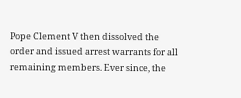Pope Clement V then dissolved the order and issued arrest warrants for all remaining members. Ever since, the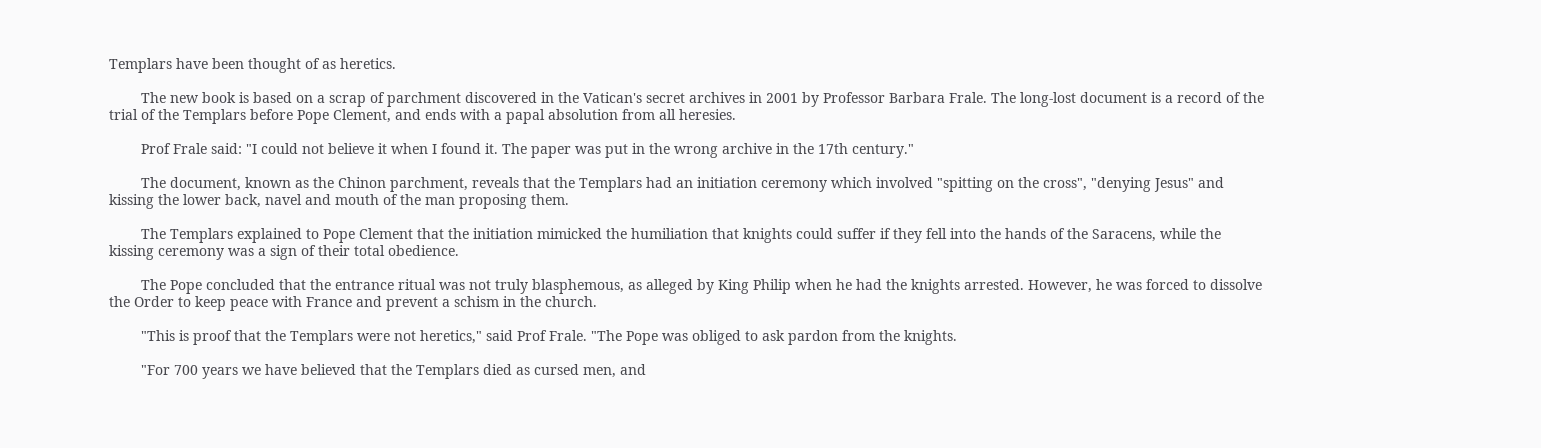Templars have been thought of as heretics.

        The new book is based on a scrap of parchment discovered in the Vatican's secret archives in 2001 by Professor Barbara Frale. The long-lost document is a record of the trial of the Templars before Pope Clement, and ends with a papal absolution from all heresies.

        Prof Frale said: "I could not believe it when I found it. The paper was put in the wrong archive in the 17th century."

        The document, known as the Chinon parchment, reveals that the Templars had an initiation ceremony which involved "spitting on the cross", "denying Jesus" and kissing the lower back, navel and mouth of the man proposing them.

        The Templars explained to Pope Clement that the initiation mimicked the humiliation that knights could suffer if they fell into the hands of the Saracens, while the kissing ceremony was a sign of their total obedience.

        The Pope concluded that the entrance ritual was not truly blasphemous, as alleged by King Philip when he had the knights arrested. However, he was forced to dissolve the Order to keep peace with France and prevent a schism in the church.

        "This is proof that the Templars were not heretics," said Prof Frale. "The Pope was obliged to ask pardon from the knights.

        "For 700 years we have believed that the Templars died as cursed men, and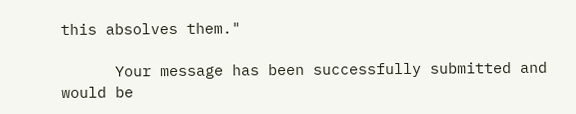this absolves them."

      Your message has been successfully submitted and would be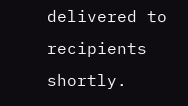delivered to recipients shortly.